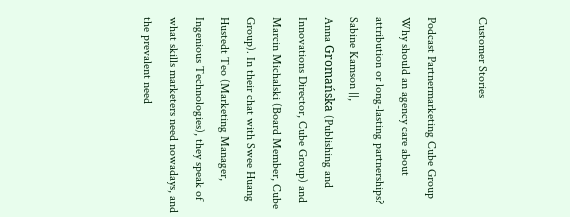Customer Stories

Podcast Partnermarketing Cube Group
Why should an agency care about attribution or long-lasting partnerships?
Sabine Kamson ||,
Anna Gromańska (Publishing and Innovations Director, Cube Group) and Marcin Michalski (Board Member, Cube Group). In their chat with Swee Huang Hustedt Teo (Marketing Manager, Ingenious Technologies), they speak of what skills marketers need nowadays, and the prevalent need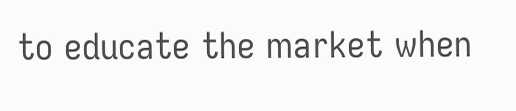to educate the market when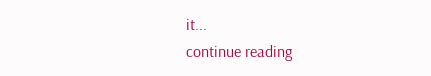it...
continue reading